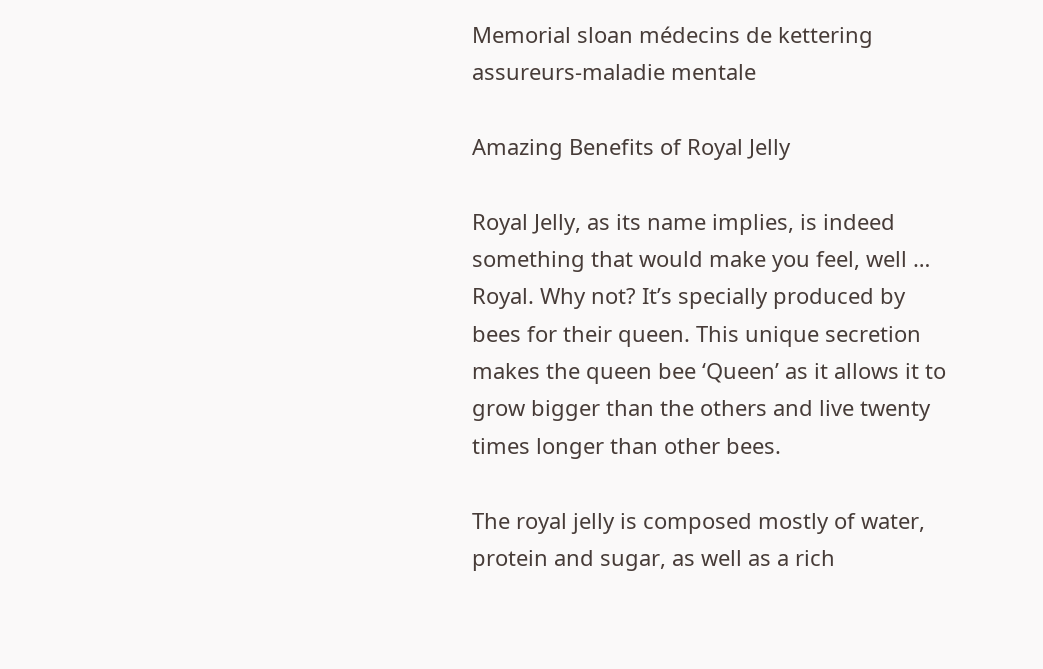Memorial sloan médecins de kettering assureurs-maladie mentale

Amazing Benefits of Royal Jelly

Royal Jelly, as its name implies, is indeed something that would make you feel, well … Royal. Why not? It’s specially produced by bees for their queen. This unique secretion makes the queen bee ‘Queen’ as it allows it to grow bigger than the others and live twenty times longer than other bees.

The royal jelly is composed mostly of water, protein and sugar, as well as a rich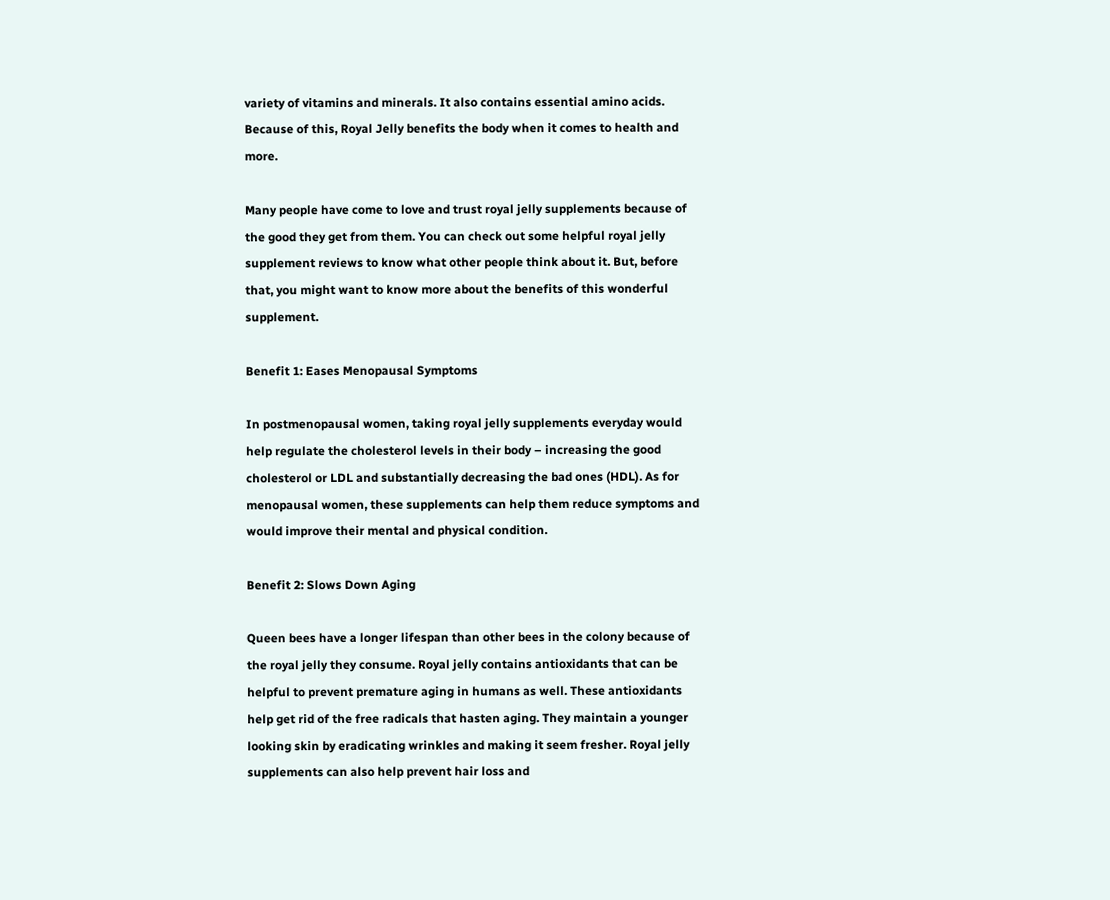variety of vitamins and minerals. It also contains essential amino acids. Because of this, Royal Jelly benefits the body when it comes to health and more.

Many people have come to love and trust royal jelly supplements because of the good they get from them. You can check out some helpful royal jelly supplement reviews to know what other people think about it. But, before that, you might want to know more about the benefits of this wonderful supplement.

Benefit 1: Eases Menopausal Symptoms

In postmenopausal women, taking royal jelly supplements everyday would help regulate the cholesterol levels in their body – increasing the good cholesterol or LDL and substantially decreasing the bad ones (HDL). As for menopausal women, these supplements can help them reduce symptoms and would improve their mental and physical condition.

Benefit 2: Slows Down Aging

Queen bees have a longer lifespan than other bees in the colony because of the royal jelly they consume. Royal jelly contains antioxidants that can be helpful to prevent premature aging in humans as well. These antioxidants help get rid of the free radicals that hasten aging. They maintain a younger looking skin by eradicating wrinkles and making it seem fresher. Royal jelly supplements can also help prevent hair loss and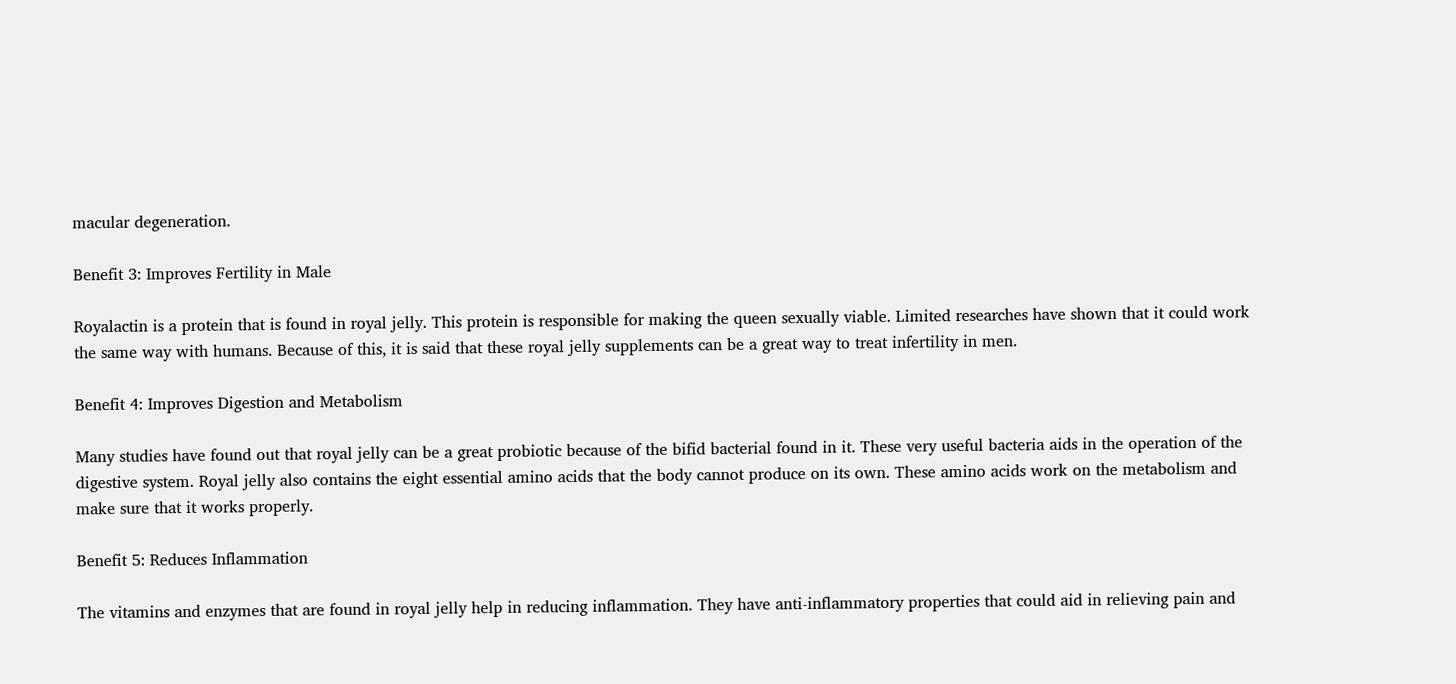macular degeneration.

Benefit 3: Improves Fertility in Male

Royalactin is a protein that is found in royal jelly. This protein is responsible for making the queen sexually viable. Limited researches have shown that it could work the same way with humans. Because of this, it is said that these royal jelly supplements can be a great way to treat infertility in men.

Benefit 4: Improves Digestion and Metabolism

Many studies have found out that royal jelly can be a great probiotic because of the bifid bacterial found in it. These very useful bacteria aids in the operation of the digestive system. Royal jelly also contains the eight essential amino acids that the body cannot produce on its own. These amino acids work on the metabolism and make sure that it works properly.

Benefit 5: Reduces Inflammation

The vitamins and enzymes that are found in royal jelly help in reducing inflammation. They have anti-inflammatory properties that could aid in relieving pain and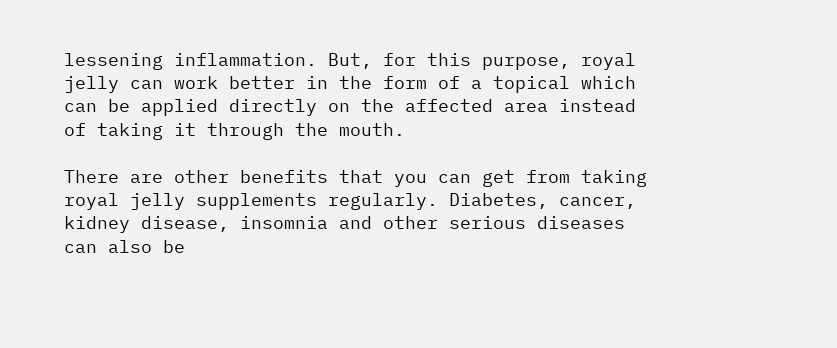lessening inflammation. But, for this purpose, royal jelly can work better in the form of a topical which can be applied directly on the affected area instead of taking it through the mouth.

There are other benefits that you can get from taking royal jelly supplements regularly. Diabetes, cancer, kidney disease, insomnia and other serious diseases can also be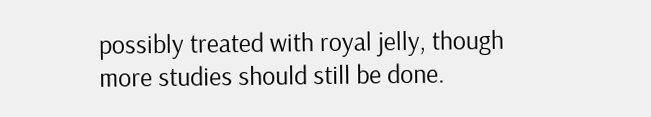possibly treated with royal jelly, though more studies should still be done.